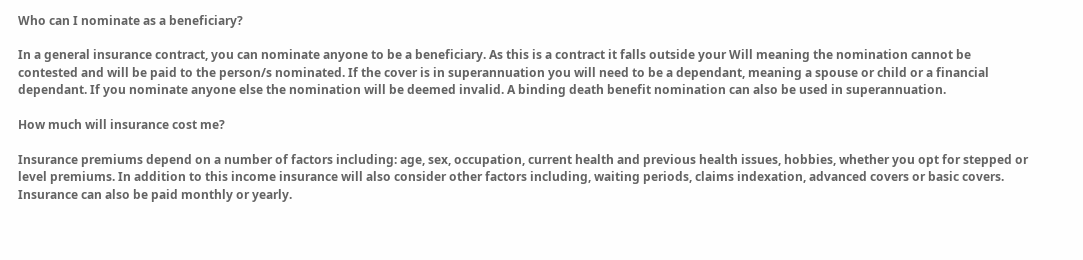Who can I nominate as a beneficiary?

In a general insurance contract, you can nominate anyone to be a beneficiary. As this is a contract it falls outside your Will meaning the nomination cannot be contested and will be paid to the person/s nominated. If the cover is in superannuation you will need to be a dependant, meaning a spouse or child or a financial dependant. If you nominate anyone else the nomination will be deemed invalid. A binding death benefit nomination can also be used in superannuation.

How much will insurance cost me?

Insurance premiums depend on a number of factors including: age, sex, occupation, current health and previous health issues, hobbies, whether you opt for stepped or level premiums. In addition to this income insurance will also consider other factors including, waiting periods, claims indexation, advanced covers or basic covers. Insurance can also be paid monthly or yearly.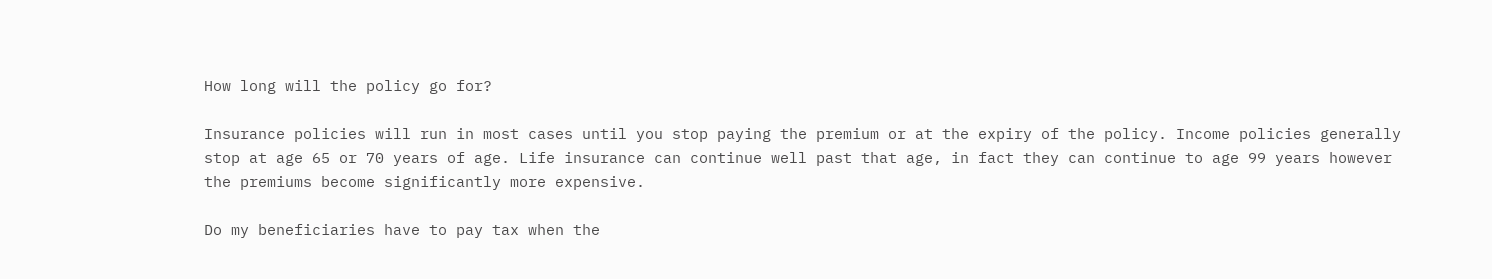How long will the policy go for?

Insurance policies will run in most cases until you stop paying the premium or at the expiry of the policy. Income policies generally stop at age 65 or 70 years of age. Life insurance can continue well past that age, in fact they can continue to age 99 years however the premiums become significantly more expensive.

Do my beneficiaries have to pay tax when the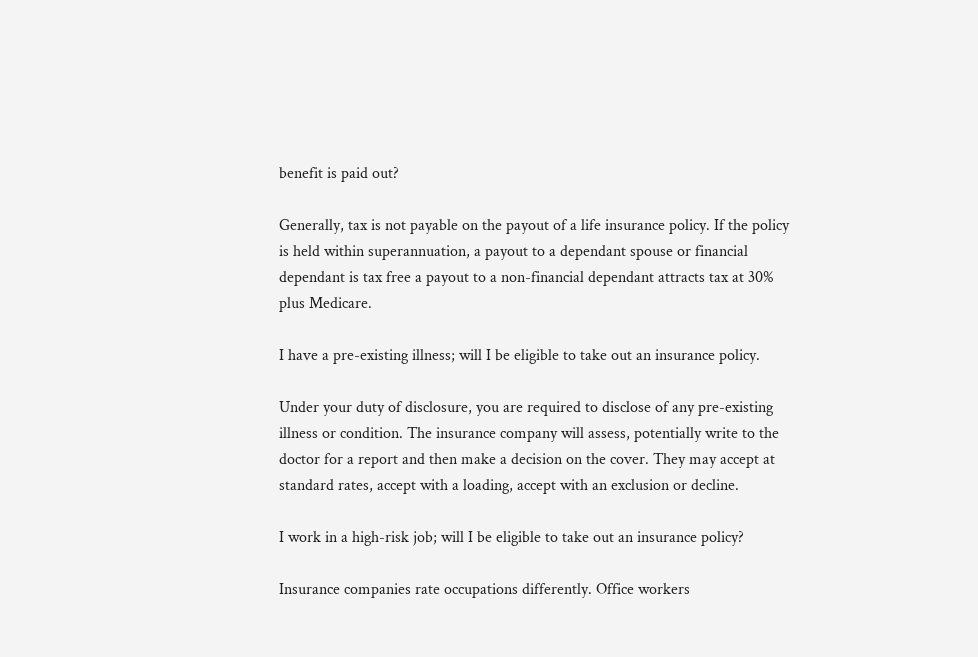benefit is paid out?

Generally, tax is not payable on the payout of a life insurance policy. If the policy is held within superannuation, a payout to a dependant spouse or financial dependant is tax free a payout to a non-financial dependant attracts tax at 30% plus Medicare.

I have a pre-existing illness; will I be eligible to take out an insurance policy.

Under your duty of disclosure, you are required to disclose of any pre-existing illness or condition. The insurance company will assess, potentially write to the doctor for a report and then make a decision on the cover. They may accept at standard rates, accept with a loading, accept with an exclusion or decline.

I work in a high-risk job; will I be eligible to take out an insurance policy?

Insurance companies rate occupations differently. Office workers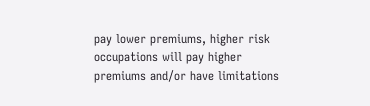pay lower premiums, higher risk occupations will pay higher premiums and/or have limitations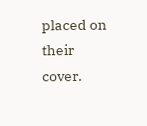placed on their cover.